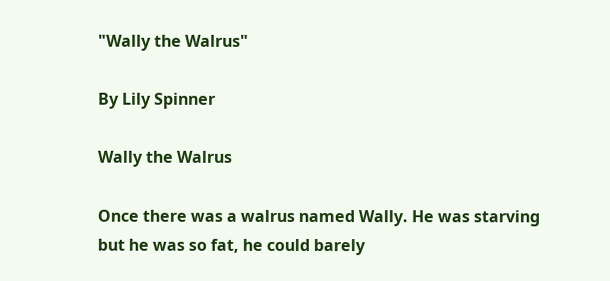"Wally the Walrus"

By Lily Spinner

Wally the Walrus

Once there was a walrus named Wally. He was starving but he was so fat, he could barely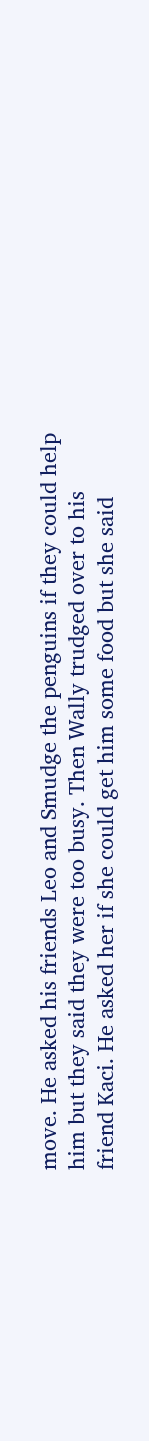move. He asked his friends Leo and Smudge the penguins if they could help him but they said they were too busy. Then Wally trudged over to his friend Kaci. He asked her if she could get him some food but she said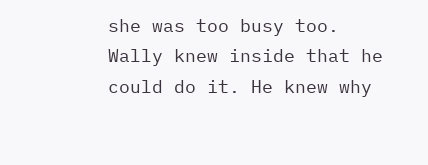she was too busy too.
Wally knew inside that he could do it. He knew why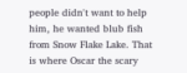people didn't want to help him, he wanted blub fish from Snow Flake Lake. That is where Oscar the scary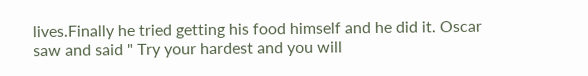lives.Finally he tried getting his food himself and he did it. Oscar saw and said " Try your hardest and you will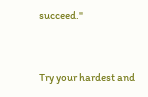succeed."


Try your hardest and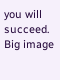you will succeed.
Big image